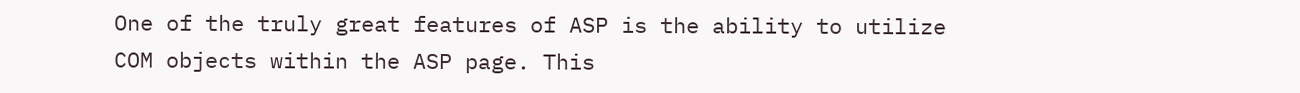One of the truly great features of ASP is the ability to utilize COM objects within the ASP page. This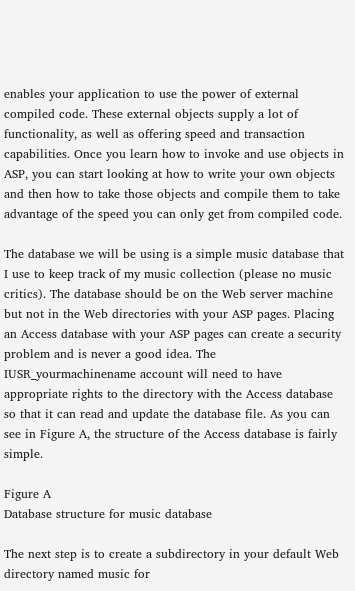enables your application to use the power of external compiled code. These external objects supply a lot of functionality, as well as offering speed and transaction capabilities. Once you learn how to invoke and use objects in ASP, you can start looking at how to write your own objects and then how to take those objects and compile them to take advantage of the speed you can only get from compiled code.

The database we will be using is a simple music database that I use to keep track of my music collection (please no music critics). The database should be on the Web server machine but not in the Web directories with your ASP pages. Placing an Access database with your ASP pages can create a security problem and is never a good idea. The IUSR_yourmachinename account will need to have appropriate rights to the directory with the Access database so that it can read and update the database file. As you can see in Figure A, the structure of the Access database is fairly simple.

Figure A
Database structure for music database

The next step is to create a subdirectory in your default Web directory named music for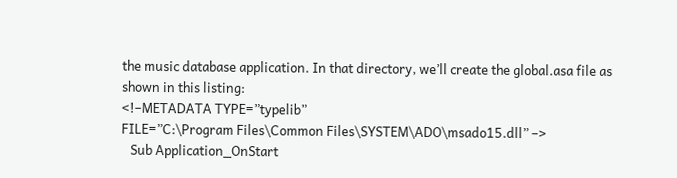the music database application. In that directory, we’ll create the global.asa file as shown in this listing:
<!–METADATA TYPE=”typelib”
FILE=”C:\Program Files\Common Files\SYSTEM\ADO\msado15.dll” –>
   Sub Application_OnStart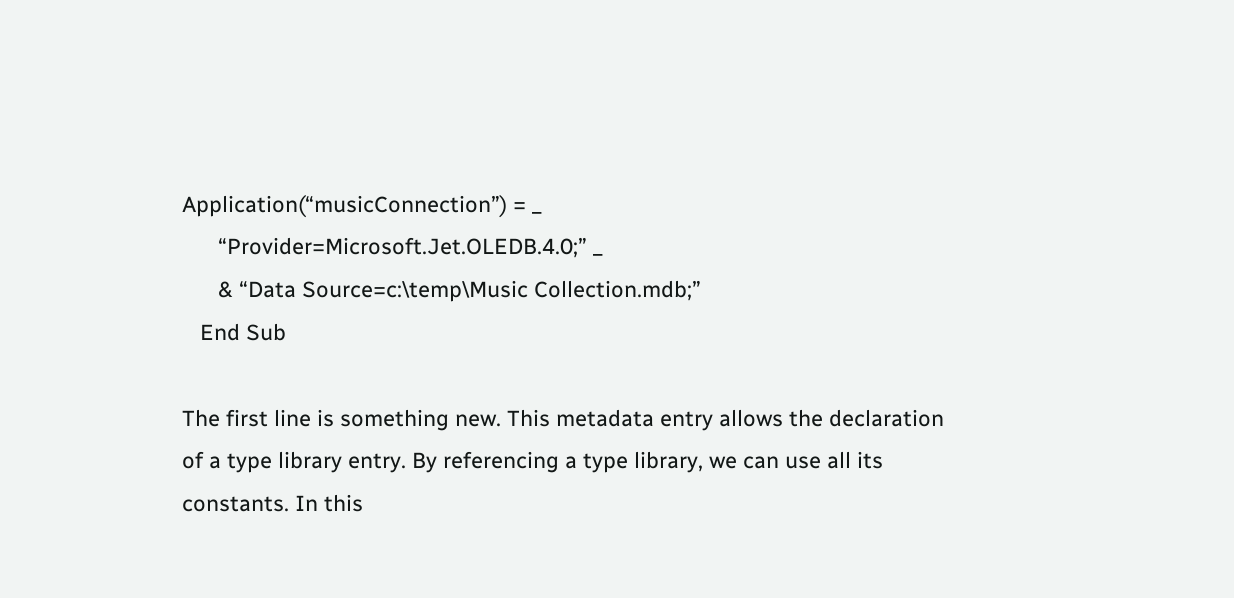Application(“musicConnection”) = _
      “Provider=Microsoft.Jet.OLEDB.4.0;” _
      & “Data Source=c:\temp\Music Collection.mdb;”
   End Sub

The first line is something new. This metadata entry allows the declaration of a type library entry. By referencing a type library, we can use all its constants. In this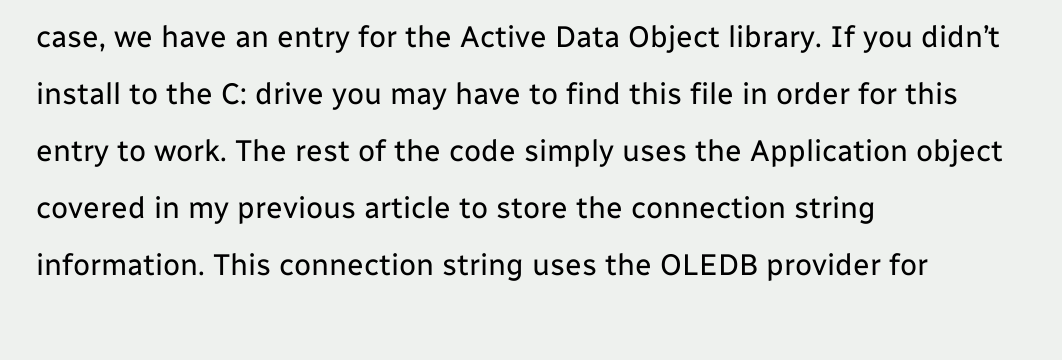case, we have an entry for the Active Data Object library. If you didn’t install to the C: drive you may have to find this file in order for this entry to work. The rest of the code simply uses the Application object covered in my previous article to store the connection string information. This connection string uses the OLEDB provider for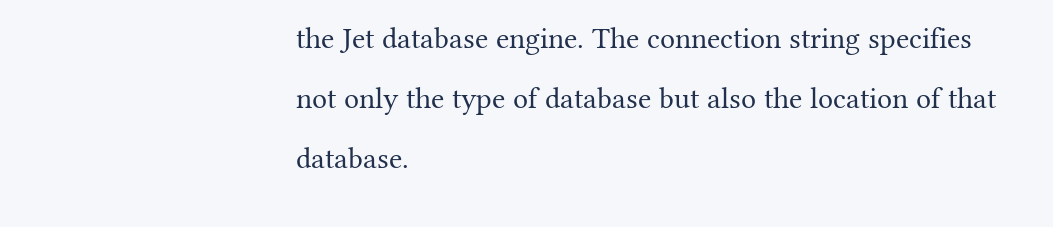the Jet database engine. The connection string specifies not only the type of database but also the location of that database.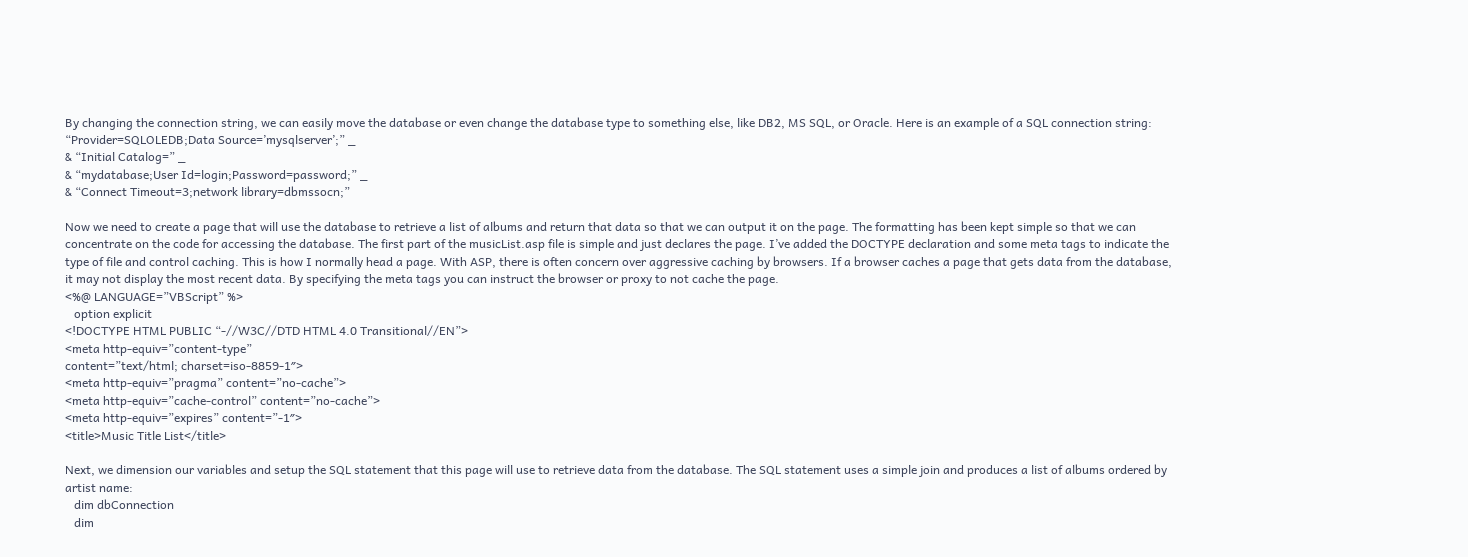By changing the connection string, we can easily move the database or even change the database type to something else, like DB2, MS SQL, or Oracle. Here is an example of a SQL connection string:
“Provider=SQLOLEDB;Data Source=’mysqlserver’;” _
& “Initial Catalog=” _
& “mydatabase;User Id=login;Password=password;” _
& “Connect Timeout=3;network library=dbmssocn;”

Now we need to create a page that will use the database to retrieve a list of albums and return that data so that we can output it on the page. The formatting has been kept simple so that we can concentrate on the code for accessing the database. The first part of the musicList.asp file is simple and just declares the page. I’ve added the DOCTYPE declaration and some meta tags to indicate the type of file and control caching. This is how I normally head a page. With ASP, there is often concern over aggressive caching by browsers. If a browser caches a page that gets data from the database, it may not display the most recent data. By specifying the meta tags you can instruct the browser or proxy to not cache the page.
<%@ LANGUAGE=”VBScript” %>
   option explicit
<!DOCTYPE HTML PUBLIC “-//W3C//DTD HTML 4.0 Transitional//EN”>
<meta http-equiv=”content-type”
content=”text/html; charset=iso-8859-1″>
<meta http-equiv=”pragma” content=”no-cache”>
<meta http-equiv=”cache-control” content=”no-cache”>
<meta http-equiv=”expires” content=”-1″>
<title>Music Title List</title>

Next, we dimension our variables and setup the SQL statement that this page will use to retrieve data from the database. The SQL statement uses a simple join and produces a list of albums ordered by artist name:
   dim dbConnection
   dim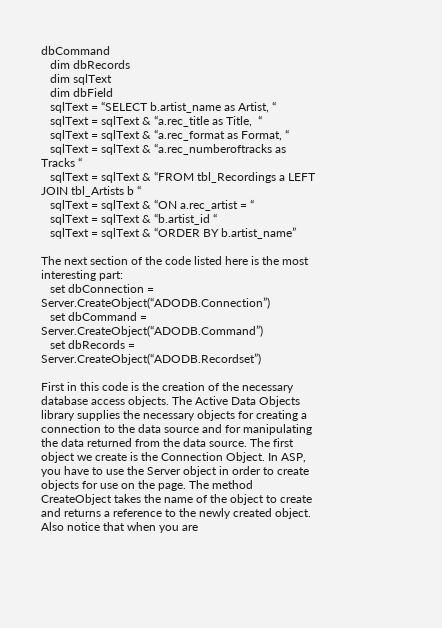dbCommand
   dim dbRecords
   dim sqlText
   dim dbField
   sqlText = “SELECT b.artist_name as Artist, “
   sqlText = sqlText & “a.rec_title as Title,  “
   sqlText = sqlText & “a.rec_format as Format, “
   sqlText = sqlText & “a.rec_numberoftracks as Tracks “
   sqlText = sqlText & “FROM tbl_Recordings a LEFT JOIN tbl_Artists b “
   sqlText = sqlText & “ON a.rec_artist = “
   sqlText = sqlText & “b.artist_id “
   sqlText = sqlText & “ORDER BY b.artist_name”

The next section of the code listed here is the most interesting part:
   set dbConnection = Server.CreateObject(“ADODB.Connection”)
   set dbCommand = Server.CreateObject(“ADODB.Command”)
   set dbRecords = Server.CreateObject(“ADODB.Recordset”)

First in this code is the creation of the necessary database access objects. The Active Data Objects library supplies the necessary objects for creating a connection to the data source and for manipulating the data returned from the data source. The first object we create is the Connection Object. In ASP, you have to use the Server object in order to create objects for use on the page. The method CreateObject takes the name of the object to create and returns a reference to the newly created object. Also notice that when you are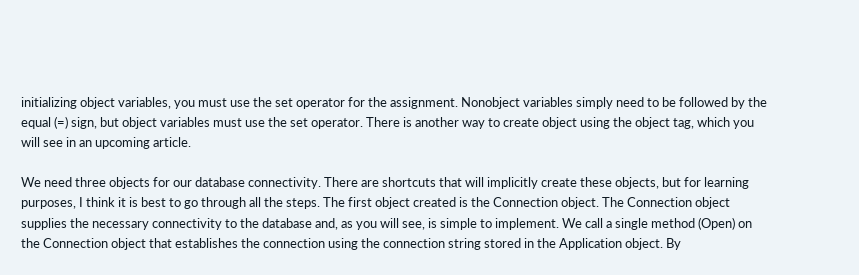initializing object variables, you must use the set operator for the assignment. Nonobject variables simply need to be followed by the equal (=) sign, but object variables must use the set operator. There is another way to create object using the object tag, which you will see in an upcoming article.

We need three objects for our database connectivity. There are shortcuts that will implicitly create these objects, but for learning purposes, I think it is best to go through all the steps. The first object created is the Connection object. The Connection object supplies the necessary connectivity to the database and, as you will see, is simple to implement. We call a single method (Open) on the Connection object that establishes the connection using the connection string stored in the Application object. By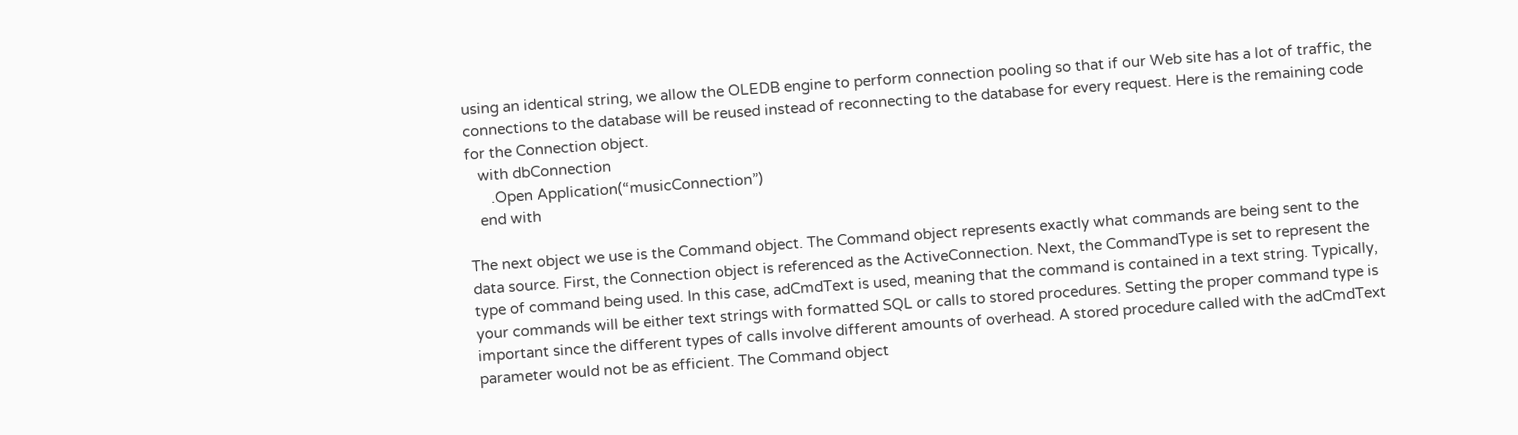using an identical string, we allow the OLEDB engine to perform connection pooling so that if our Web site has a lot of traffic, the connections to the database will be reused instead of reconnecting to the database for every request. Here is the remaining code for the Connection object.
   with dbConnection
      .Open Application(“musicConnection”)
   end with

The next object we use is the Command object. The Command object represents exactly what commands are being sent to the data source. First, the Connection object is referenced as the ActiveConnection. Next, the CommandType is set to represent the type of command being used. In this case, adCmdText is used, meaning that the command is contained in a text string. Typically, your commands will be either text strings with formatted SQL or calls to stored procedures. Setting the proper command type is important since the different types of calls involve different amounts of overhead. A stored procedure called with the adCmdText parameter would not be as efficient. The Command object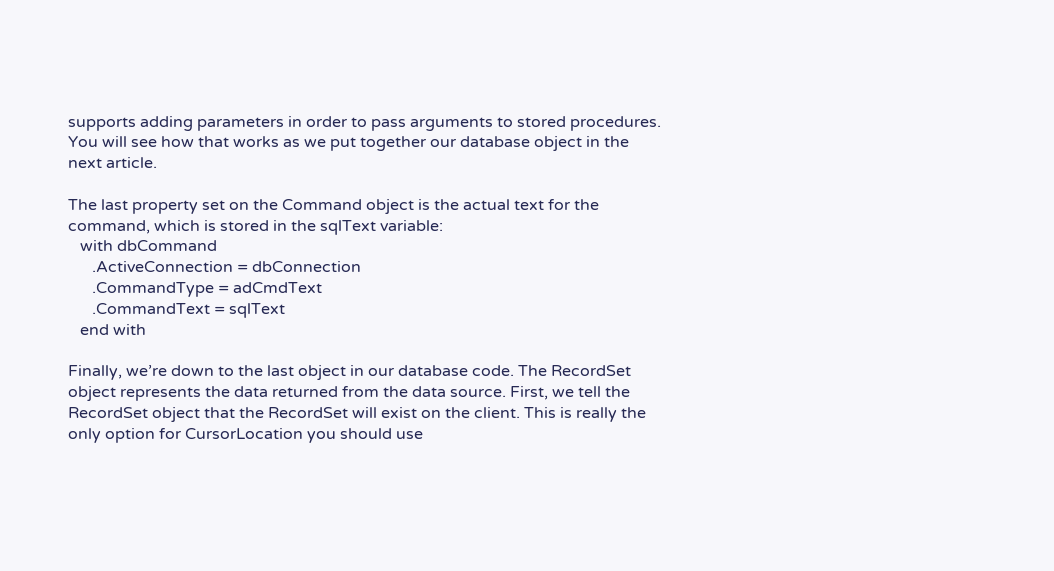supports adding parameters in order to pass arguments to stored procedures. You will see how that works as we put together our database object in the next article.

The last property set on the Command object is the actual text for the command, which is stored in the sqlText variable:
   with dbCommand
      .ActiveConnection = dbConnection
      .CommandType = adCmdText
      .CommandText = sqlText
   end with

Finally, we’re down to the last object in our database code. The RecordSet object represents the data returned from the data source. First, we tell the RecordSet object that the RecordSet will exist on the client. This is really the only option for CursorLocation you should use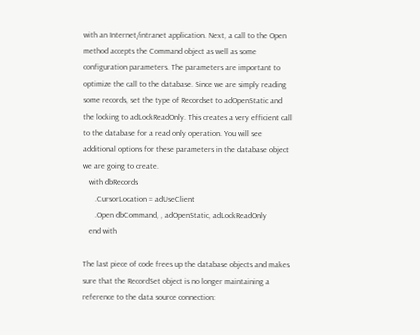with an Internet/intranet application. Next, a call to the Open method accepts the Command object as well as some configuration parameters. The parameters are important to optimize the call to the database. Since we are simply reading some records, set the type of Recordset to adOpenStatic and the locking to adLockReadOnly. This creates a very efficient call to the database for a read only operation. You will see additional options for these parameters in the database object we are going to create.
   with dbRecords
      .CursorLocation = adUseClient
      .Open dbCommand, , adOpenStatic, adLockReadOnly
   end with

The last piece of code frees up the database objects and makes sure that the RecordSet object is no longer maintaining a reference to the data source connection: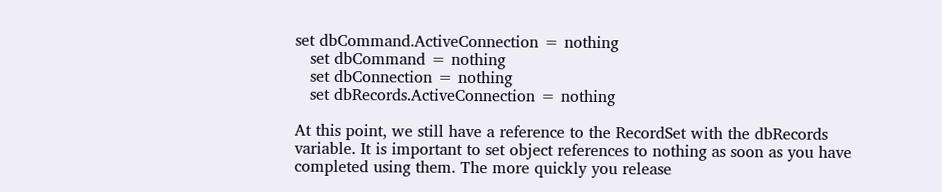set dbCommand.ActiveConnection = nothing
   set dbCommand = nothing
   set dbConnection = nothing
   set dbRecords.ActiveConnection = nothing

At this point, we still have a reference to the RecordSet with the dbRecords variable. It is important to set object references to nothing as soon as you have completed using them. The more quickly you release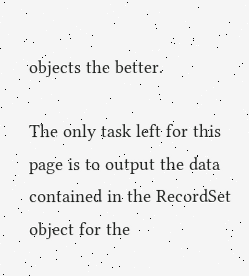objects the better.

The only task left for this page is to output the data contained in the RecordSet object for the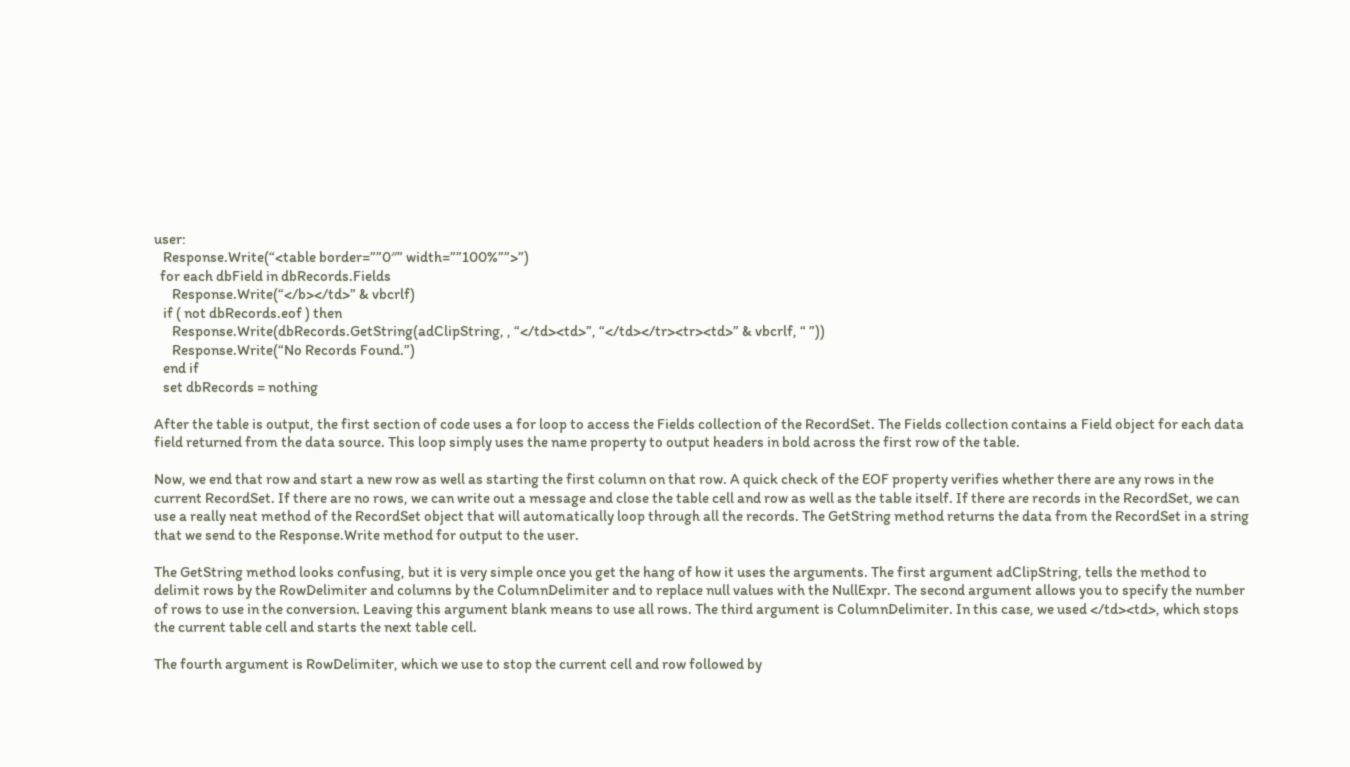user:
   Response.Write(“<table border=””0″” width=””100%””>”)
  for each dbField in dbRecords.Fields
      Response.Write(“</b></td>” & vbcrlf)
   if ( not dbRecords.eof ) then
      Response.Write(dbRecords.GetString(adClipString, , “</td><td>”, “</td></tr><tr><td>” & vbcrlf, “ ”))
      Response.Write(“No Records Found.”)
   end if
   set dbRecords = nothing

After the table is output, the first section of code uses a for loop to access the Fields collection of the RecordSet. The Fields collection contains a Field object for each data field returned from the data source. This loop simply uses the name property to output headers in bold across the first row of the table.

Now, we end that row and start a new row as well as starting the first column on that row. A quick check of the EOF property verifies whether there are any rows in the current RecordSet. If there are no rows, we can write out a message and close the table cell and row as well as the table itself. If there are records in the RecordSet, we can use a really neat method of the RecordSet object that will automatically loop through all the records. The GetString method returns the data from the RecordSet in a string that we send to the Response.Write method for output to the user.

The GetString method looks confusing, but it is very simple once you get the hang of how it uses the arguments. The first argument adClipString, tells the method to delimit rows by the RowDelimiter and columns by the ColumnDelimiter and to replace null values with the NullExpr. The second argument allows you to specify the number of rows to use in the conversion. Leaving this argument blank means to use all rows. The third argument is ColumnDelimiter. In this case, we used </td><td>, which stops the current table cell and starts the next table cell.

The fourth argument is RowDelimiter, which we use to stop the current cell and row followed by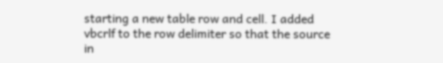starting a new table row and cell. I added vbcrlf to the row delimiter so that the source in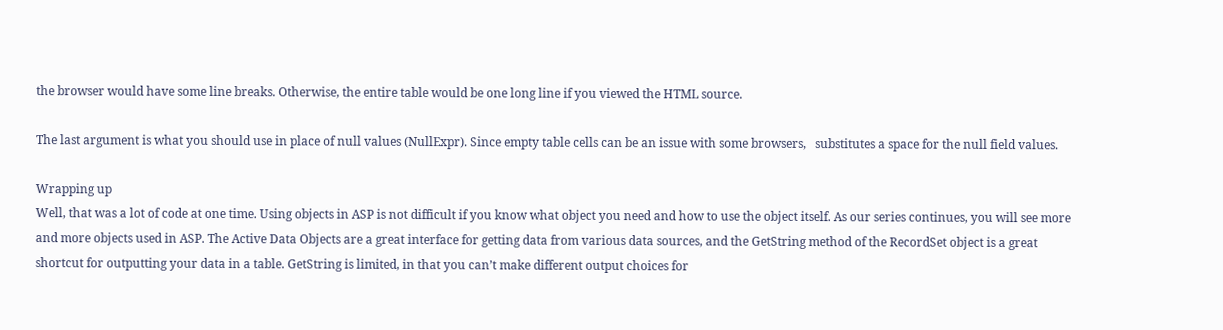the browser would have some line breaks. Otherwise, the entire table would be one long line if you viewed the HTML source.

The last argument is what you should use in place of null values (NullExpr). Since empty table cells can be an issue with some browsers,   substitutes a space for the null field values.

Wrapping up
Well, that was a lot of code at one time. Using objects in ASP is not difficult if you know what object you need and how to use the object itself. As our series continues, you will see more and more objects used in ASP. The Active Data Objects are a great interface for getting data from various data sources, and the GetString method of the RecordSet object is a great shortcut for outputting your data in a table. GetString is limited, in that you can’t make different output choices for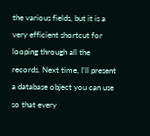the various fields, but it is a very efficient shortcut for looping through all the records. Next time, I’ll present a database object you can use so that every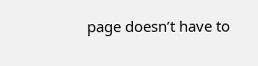page doesn’t have to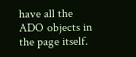have all the ADO objects in the page itself.